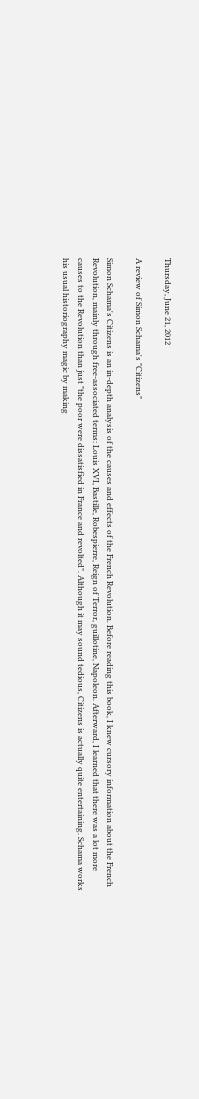Thursday, June 21, 2012

A review of Simon Schama's "Citizens"

Simon Schama's Citizens is an in-depth analysis of the causes and effects of the French Revolution. Before reading this book, I knew cursory information about the French Revolution, mainly through free-associated terms: Louis XVI, Bastille, Robespierre, Reign of Terror, guillotine, Napoleon. Afterward, I learned that there was a lot more causes to the Revolution than just "the poor were dissatisfied in France and revolted". Although it may sound tedious, Citizens is actually quite entertaining. Schama works his usual historiography magic by making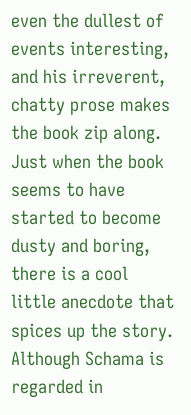even the dullest of events interesting, and his irreverent, chatty prose makes the book zip along. Just when the book seems to have started to become dusty and boring, there is a cool little anecdote that spices up the story. Although Schama is regarded in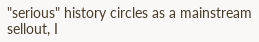"serious" history circles as a mainstream sellout, I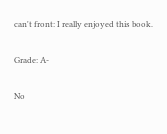can't front: I really enjoyed this book.

Grade: A-

No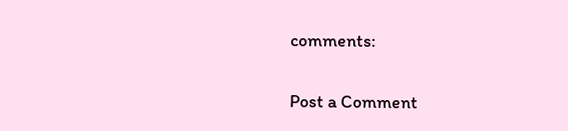comments:

Post a Comment